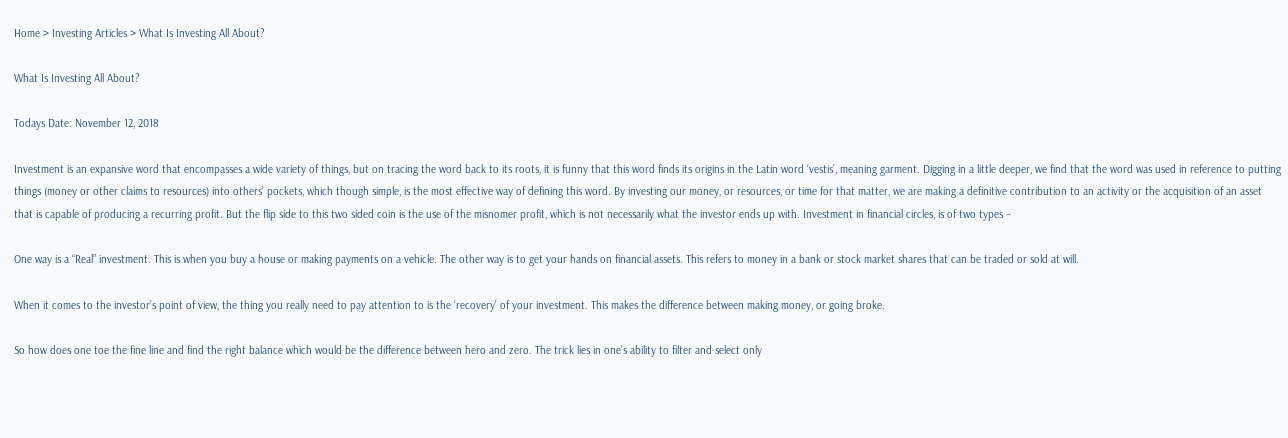Home > Investing Articles > What Is Investing All About?

What Is Investing All About?

Todays Date: November 12, 2018

Investment is an expansive word that encompasses a wide variety of things, but on tracing the word back to its roots, it is funny that this word finds its origins in the Latin word ‘vestis’, meaning garment. Digging in a little deeper, we find that the word was used in reference to putting things (money or other claims to resources) into others’ pockets, which though simple, is the most effective way of defining this word. By investing our money, or resources, or time for that matter, we are making a definitive contribution to an activity or the acquisition of an asset that is capable of producing a recurring profit. But the flip side to this two sided coin is the use of the misnomer profit, which is not necessarily what the investor ends up with. Investment in financial circles, is of two types –

One way is a “Real” investment. This is when you buy a house or making payments on a vehicle. The other way is to get your hands on financial assets. This refers to money in a bank or stock market shares that can be traded or sold at will.

When it comes to the investor’s point of view, the thing you really need to pay attention to is the ‘recovery’ of your investment. This makes the difference between making money, or going broke.

So how does one toe the fine line and find the right balance which would be the difference between hero and zero. The trick lies in one’s ability to filter and select only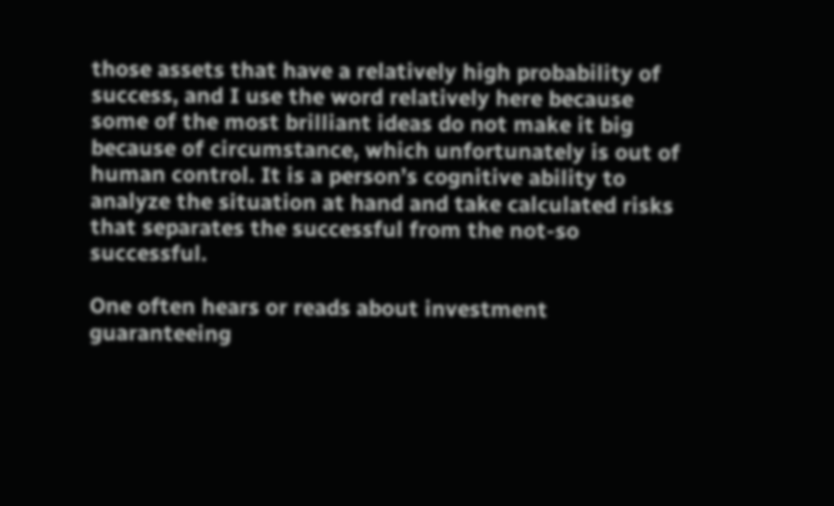those assets that have a relatively high probability of success, and I use the word relatively here because some of the most brilliant ideas do not make it big because of circumstance, which unfortunately is out of human control. It is a person’s cognitive ability to analyze the situation at hand and take calculated risks that separates the successful from the not-so successful.

One often hears or reads about investment guaranteeing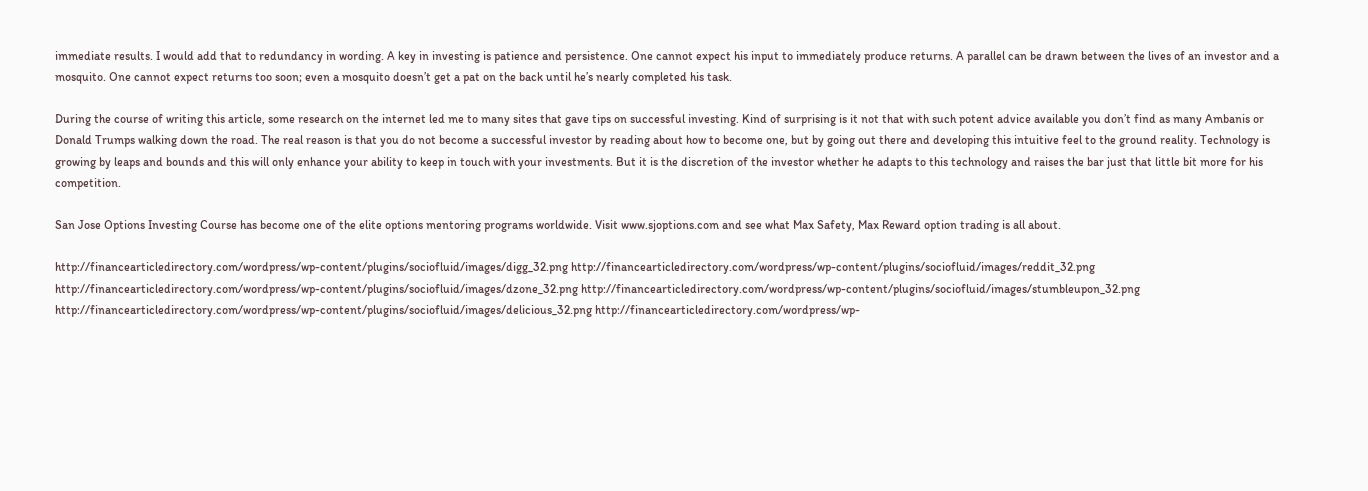immediate results. I would add that to redundancy in wording. A key in investing is patience and persistence. One cannot expect his input to immediately produce returns. A parallel can be drawn between the lives of an investor and a mosquito. One cannot expect returns too soon; even a mosquito doesn’t get a pat on the back until he’s nearly completed his task.

During the course of writing this article, some research on the internet led me to many sites that gave tips on successful investing. Kind of surprising is it not that with such potent advice available you don’t find as many Ambanis or Donald Trumps walking down the road. The real reason is that you do not become a successful investor by reading about how to become one, but by going out there and developing this intuitive feel to the ground reality. Technology is growing by leaps and bounds and this will only enhance your ability to keep in touch with your investments. But it is the discretion of the investor whether he adapts to this technology and raises the bar just that little bit more for his competition.

San Jose Options Investing Course has become one of the elite options mentoring programs worldwide. Visit www.sjoptions.com and see what Max Safety, Max Reward option trading is all about.

http://financearticledirectory.com/wordpress/wp-content/plugins/sociofluid/images/digg_32.png http://financearticledirectory.com/wordpress/wp-content/plugins/sociofluid/images/reddit_32.png http://financearticledirectory.com/wordpress/wp-content/plugins/sociofluid/images/dzone_32.png http://financearticledirectory.com/wordpress/wp-content/plugins/sociofluid/images/stumbleupon_32.png http://financearticledirectory.com/wordpress/wp-content/plugins/sociofluid/images/delicious_32.png http://financearticledirectory.com/wordpress/wp-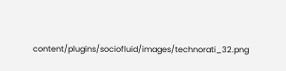content/plugins/sociofluid/images/technorati_32.png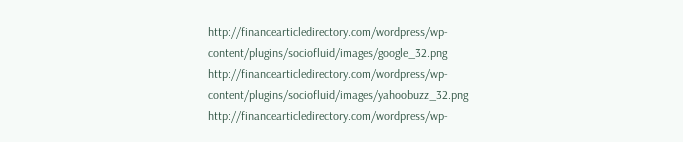http://financearticledirectory.com/wordpress/wp-content/plugins/sociofluid/images/google_32.png http://financearticledirectory.com/wordpress/wp-content/plugins/sociofluid/images/yahoobuzz_32.png http://financearticledirectory.com/wordpress/wp-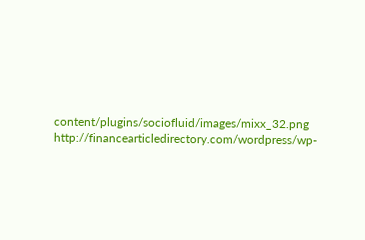content/plugins/sociofluid/images/mixx_32.png http://financearticledirectory.com/wordpress/wp-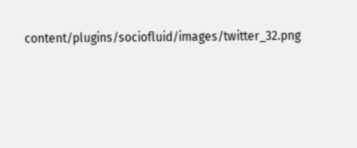content/plugins/sociofluid/images/twitter_32.png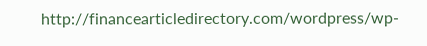http://financearticledirectory.com/wordpress/wp-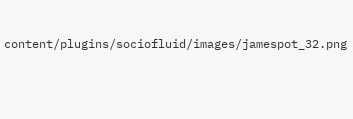content/plugins/sociofluid/images/jamespot_32.png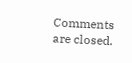Comments are closed.